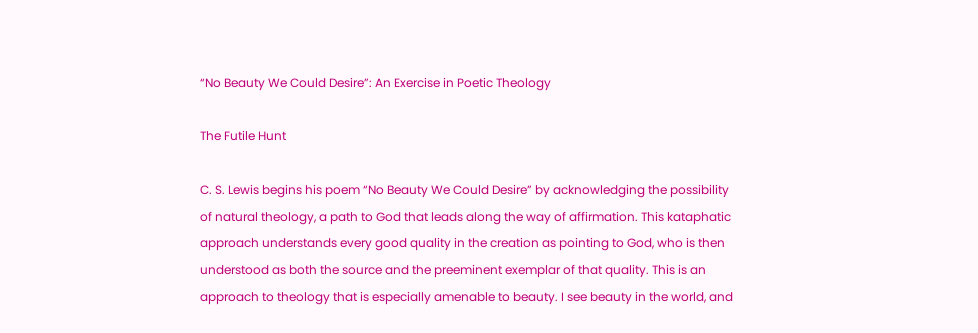“No Beauty We Could Desire”: An Exercise in Poetic Theology

The Futile Hunt

C. S. Lewis begins his poem “No Beauty We Could Desire” by acknowledging the possibility of natural theology, a path to God that leads along the way of affirmation. This kataphatic approach understands every good quality in the creation as pointing to God, who is then understood as both the source and the preeminent exemplar of that quality. This is an approach to theology that is especially amenable to beauty. I see beauty in the world, and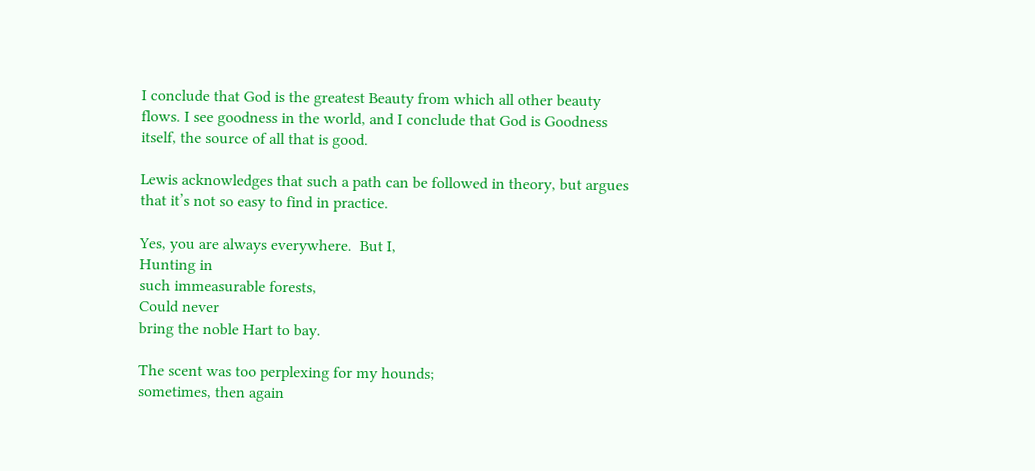I conclude that God is the greatest Beauty from which all other beauty flows. I see goodness in the world, and I conclude that God is Goodness itself, the source of all that is good.

Lewis acknowledges that such a path can be followed in theory, but argues that it’s not so easy to find in practice.

Yes, you are always everywhere.  But I,
Hunting in
such immeasurable forests,
Could never
bring the noble Hart to bay.

The scent was too perplexing for my hounds;
sometimes, then again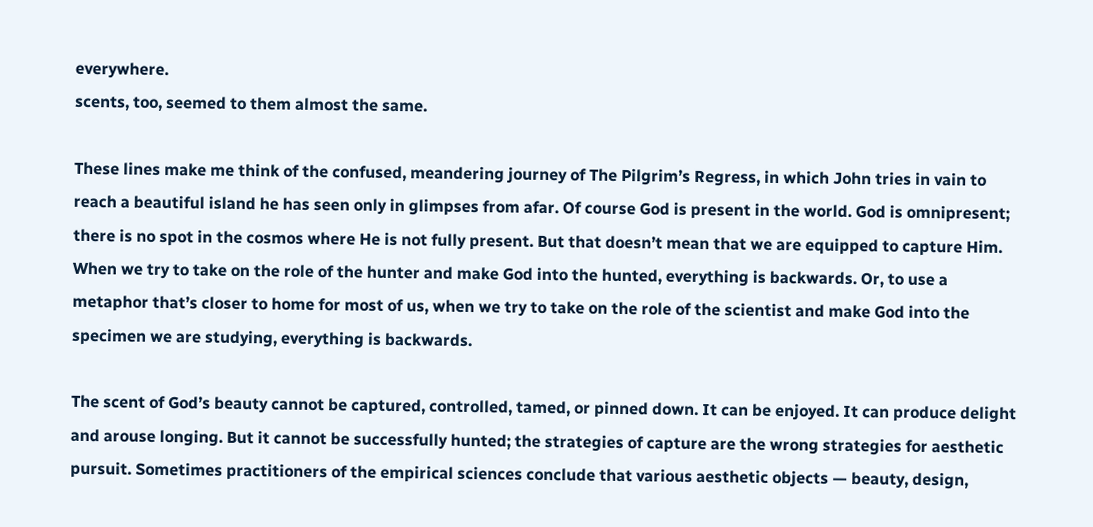everywhere.
scents, too, seemed to them almost the same.

These lines make me think of the confused, meandering journey of The Pilgrim’s Regress, in which John tries in vain to reach a beautiful island he has seen only in glimpses from afar. Of course God is present in the world. God is omnipresent; there is no spot in the cosmos where He is not fully present. But that doesn’t mean that we are equipped to capture Him. When we try to take on the role of the hunter and make God into the hunted, everything is backwards. Or, to use a metaphor that’s closer to home for most of us, when we try to take on the role of the scientist and make God into the specimen we are studying, everything is backwards.

The scent of God’s beauty cannot be captured, controlled, tamed, or pinned down. It can be enjoyed. It can produce delight and arouse longing. But it cannot be successfully hunted; the strategies of capture are the wrong strategies for aesthetic pursuit. Sometimes practitioners of the empirical sciences conclude that various aesthetic objects — beauty, design,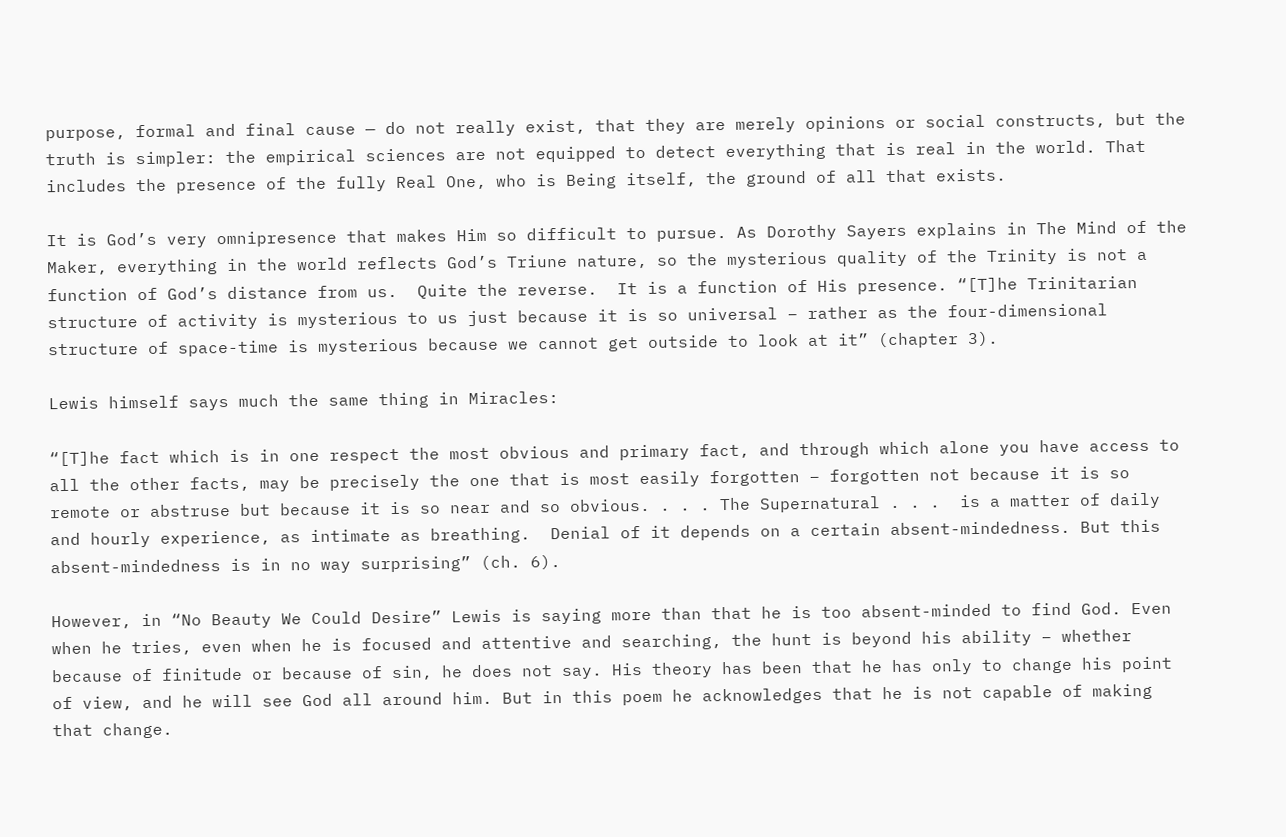purpose, formal and final cause — do not really exist, that they are merely opinions or social constructs, but the truth is simpler: the empirical sciences are not equipped to detect everything that is real in the world. That includes the presence of the fully Real One, who is Being itself, the ground of all that exists.

It is God’s very omnipresence that makes Him so difficult to pursue. As Dorothy Sayers explains in The Mind of the Maker, everything in the world reflects God’s Triune nature, so the mysterious quality of the Trinity is not a function of God’s distance from us.  Quite the reverse.  It is a function of His presence. “[T]he Trinitarian structure of activity is mysterious to us just because it is so universal – rather as the four-dimensional structure of space-time is mysterious because we cannot get outside to look at it” (chapter 3).

Lewis himself says much the same thing in Miracles:

“[T]he fact which is in one respect the most obvious and primary fact, and through which alone you have access to all the other facts, may be precisely the one that is most easily forgotten – forgotten not because it is so remote or abstruse but because it is so near and so obvious. . . . The Supernatural . . .  is a matter of daily and hourly experience, as intimate as breathing.  Denial of it depends on a certain absent-mindedness. But this absent-mindedness is in no way surprising” (ch. 6).

However, in “No Beauty We Could Desire” Lewis is saying more than that he is too absent-minded to find God. Even when he tries, even when he is focused and attentive and searching, the hunt is beyond his ability – whether because of finitude or because of sin, he does not say. His theory has been that he has only to change his point of view, and he will see God all around him. But in this poem he acknowledges that he is not capable of making that change.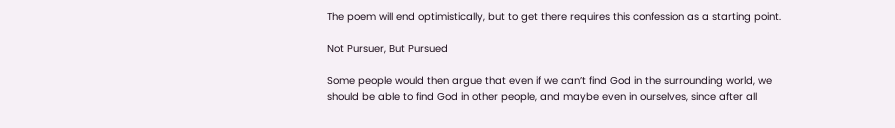The poem will end optimistically, but to get there requires this confession as a starting point.

Not Pursuer, But Pursued

Some people would then argue that even if we can’t find God in the surrounding world, we should be able to find God in other people, and maybe even in ourselves, since after all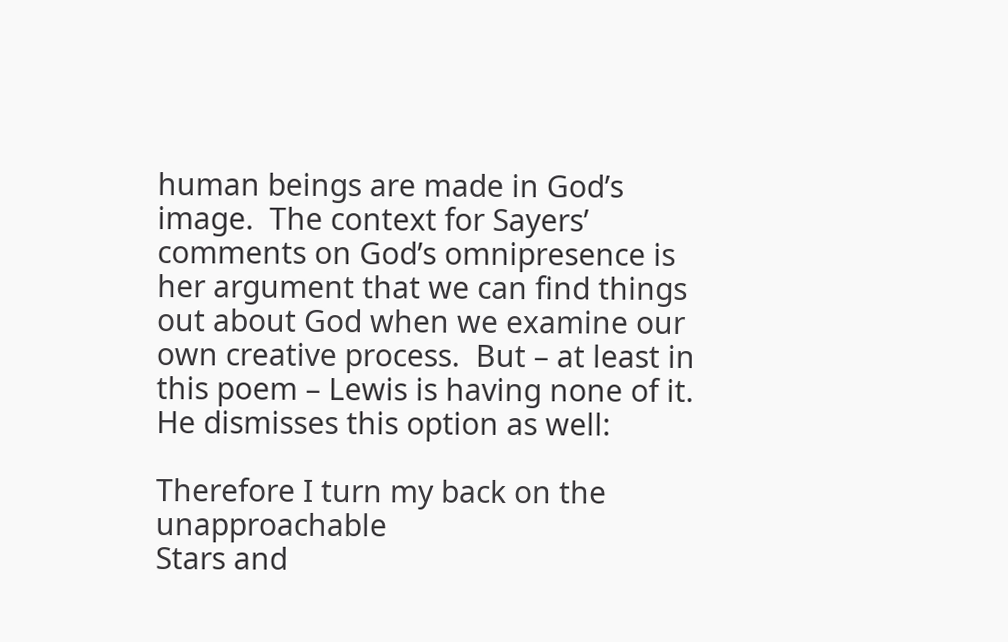human beings are made in God’s image.  The context for Sayers’ comments on God’s omnipresence is her argument that we can find things out about God when we examine our own creative process.  But – at least in this poem – Lewis is having none of it.  He dismisses this option as well:

Therefore I turn my back on the unapproachable
Stars and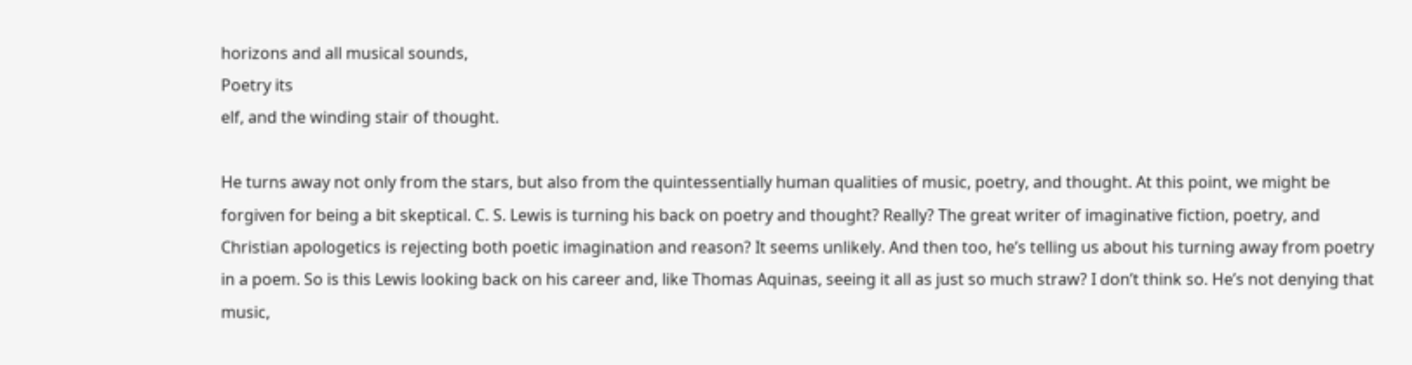horizons and all musical sounds,
Poetry its
elf, and the winding stair of thought.

He turns away not only from the stars, but also from the quintessentially human qualities of music, poetry, and thought. At this point, we might be forgiven for being a bit skeptical. C. S. Lewis is turning his back on poetry and thought? Really? The great writer of imaginative fiction, poetry, and Christian apologetics is rejecting both poetic imagination and reason? It seems unlikely. And then too, he’s telling us about his turning away from poetry in a poem. So is this Lewis looking back on his career and, like Thomas Aquinas, seeing it all as just so much straw? I don’t think so. He’s not denying that music,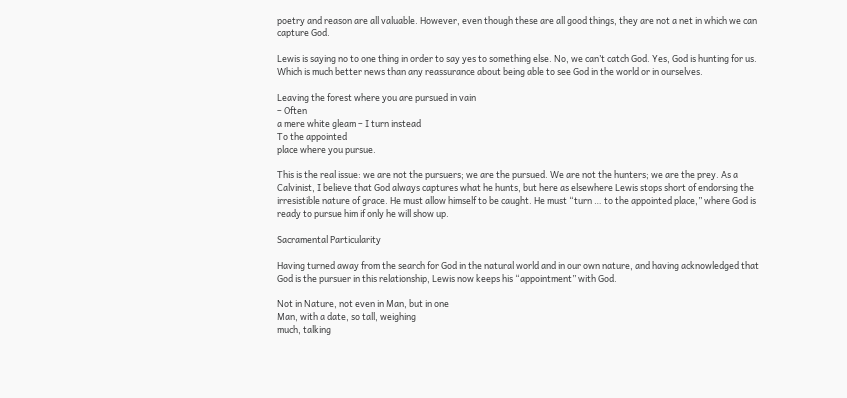poetry and reason are all valuable. However, even though these are all good things, they are not a net in which we can capture God.

Lewis is saying no to one thing in order to say yes to something else. No, we can’t catch God. Yes, God is hunting for us. Which is much better news than any reassurance about being able to see God in the world or in ourselves.

Leaving the forest where you are pursued in vain
– Often
a mere white gleam – I turn instead
To the appointed
place where you pursue.

This is the real issue: we are not the pursuers; we are the pursued. We are not the hunters; we are the prey. As a Calvinist, I believe that God always captures what he hunts, but here as elsewhere Lewis stops short of endorsing the irresistible nature of grace. He must allow himself to be caught. He must “turn … to the appointed place,” where God is ready to pursue him if only he will show up.

Sacramental Particularity

Having turned away from the search for God in the natural world and in our own nature, and having acknowledged that God is the pursuer in this relationship, Lewis now keeps his “appointment” with God.

Not in Nature, not even in Man, but in one
Man, with a date, so tall, weighing
much, talking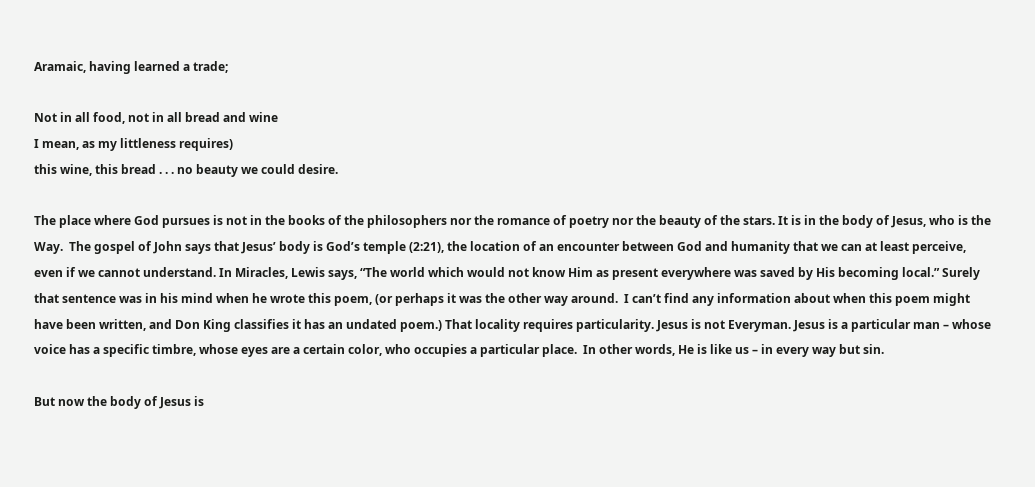Aramaic, having learned a trade;

Not in all food, not in all bread and wine
I mean, as my littleness requires)
this wine, this bread . . . no beauty we could desire.

The place where God pursues is not in the books of the philosophers nor the romance of poetry nor the beauty of the stars. It is in the body of Jesus, who is the Way.  The gospel of John says that Jesus’ body is God’s temple (2:21), the location of an encounter between God and humanity that we can at least perceive, even if we cannot understand. In Miracles, Lewis says, “The world which would not know Him as present everywhere was saved by His becoming local.” Surely that sentence was in his mind when he wrote this poem, (or perhaps it was the other way around.  I can’t find any information about when this poem might have been written, and Don King classifies it has an undated poem.) That locality requires particularity. Jesus is not Everyman. Jesus is a particular man – whose voice has a specific timbre, whose eyes are a certain color, who occupies a particular place.  In other words, He is like us – in every way but sin.

But now the body of Jesus is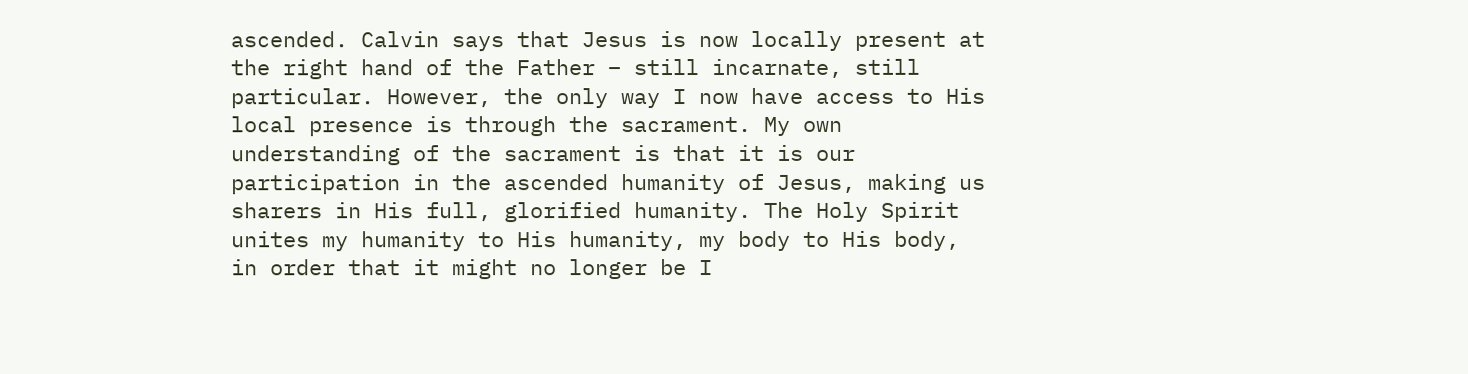ascended. Calvin says that Jesus is now locally present at the right hand of the Father – still incarnate, still particular. However, the only way I now have access to His local presence is through the sacrament. My own understanding of the sacrament is that it is our participation in the ascended humanity of Jesus, making us sharers in His full, glorified humanity. The Holy Spirit unites my humanity to His humanity, my body to His body, in order that it might no longer be I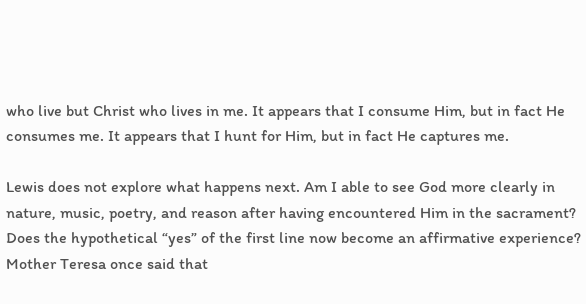who live but Christ who lives in me. It appears that I consume Him, but in fact He consumes me. It appears that I hunt for Him, but in fact He captures me.

Lewis does not explore what happens next. Am I able to see God more clearly in nature, music, poetry, and reason after having encountered Him in the sacrament? Does the hypothetical “yes” of the first line now become an affirmative experience? Mother Teresa once said that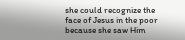she could recognize the face of Jesus in the poor because she saw Him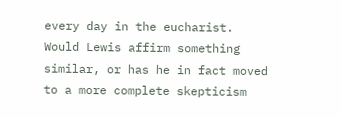every day in the eucharist. Would Lewis affirm something similar, or has he in fact moved to a more complete skepticism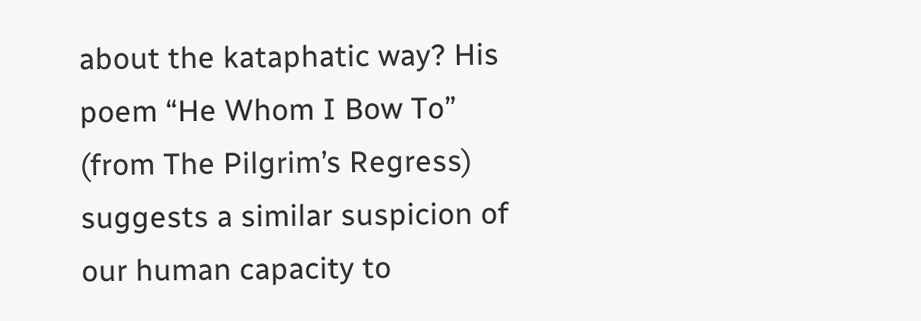about the kataphatic way? His poem “He Whom I Bow To” (from The Pilgrim’s Regress) suggests a similar suspicion of our human capacity to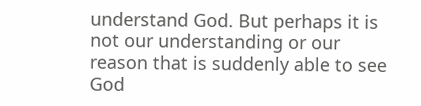understand God. But perhaps it is not our understanding or our reason that is suddenly able to see God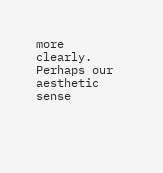more clearly. Perhaps our aesthetic sense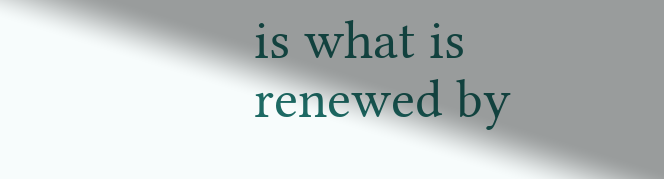is what is renewed by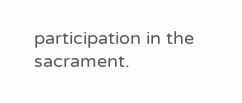participation in the sacrament.